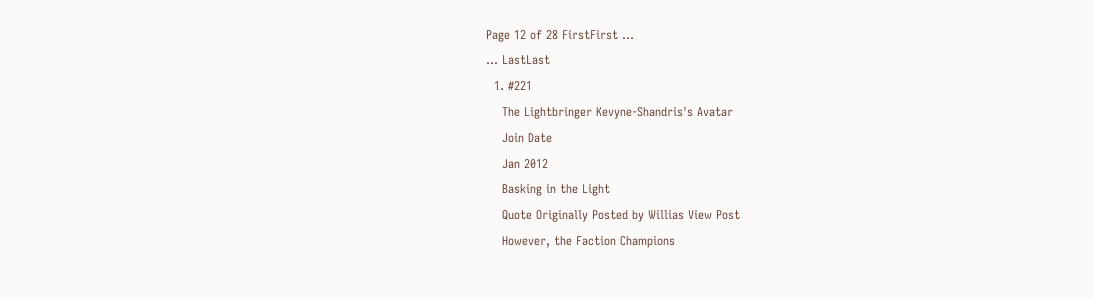Page 12 of 28 FirstFirst ...
... LastLast
  1. #221
    The Lightbringer Kevyne-Shandris's Avatar
    Join Date
    Jan 2012
    Basking in the Light
    Quote Originally Posted by Willias View Post
    However, the Faction Champions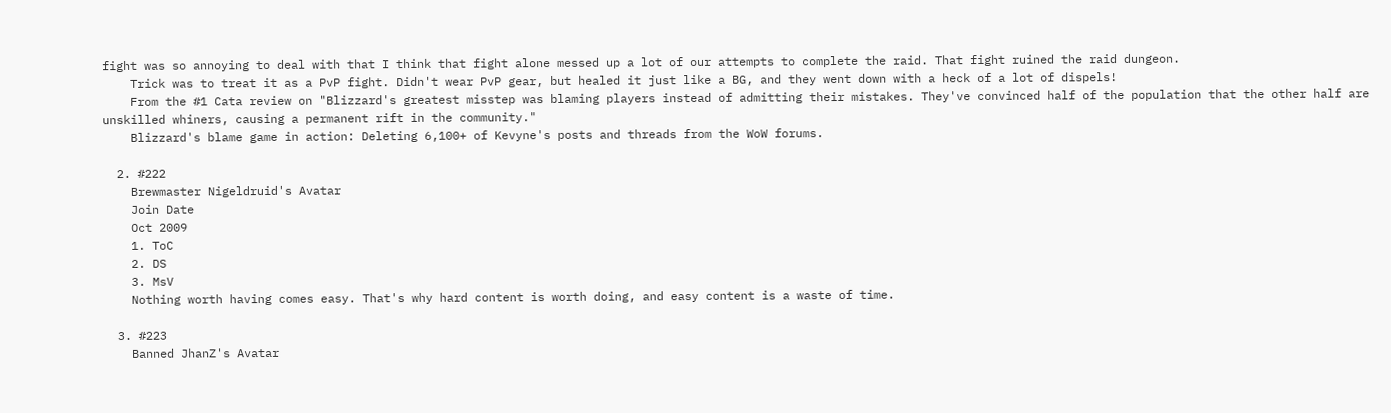fight was so annoying to deal with that I think that fight alone messed up a lot of our attempts to complete the raid. That fight ruined the raid dungeon.
    Trick was to treat it as a PvP fight. Didn't wear PvP gear, but healed it just like a BG, and they went down with a heck of a lot of dispels!
    From the #1 Cata review on "Blizzard's greatest misstep was blaming players instead of admitting their mistakes. They've convinced half of the population that the other half are unskilled whiners, causing a permanent rift in the community."
    Blizzard's blame game in action: Deleting 6,100+ of Kevyne's posts and threads from the WoW forums.

  2. #222
    Brewmaster Nigeldruid's Avatar
    Join Date
    Oct 2009
    1. ToC
    2. DS
    3. MsV
    Nothing worth having comes easy. That's why hard content is worth doing, and easy content is a waste of time.

  3. #223
    Banned JhanZ's Avatar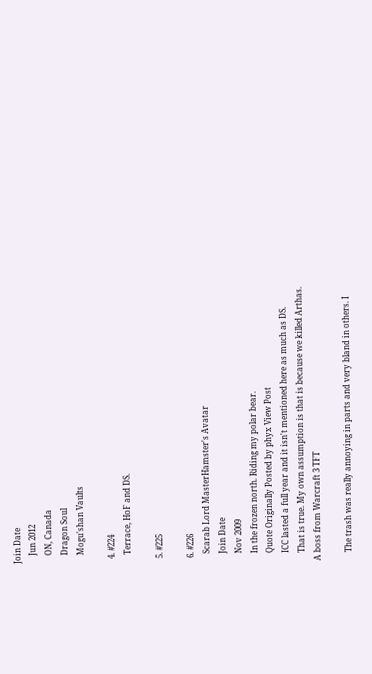Join Date
    Jun 2012
    ON, Canada
    Dragon Soul
    Mogu'shan Vaults

  4. #224
    Terrace, HoF and DS.

  5. #225

  6. #226
    Scarab Lord MasterHamster's Avatar
    Join Date
    Nov 2009
    In the frozen north. Riding my polar bear.
    Quote Originally Posted by phyx View Post
    ICC lasted a full year and it isn't mentioned here as much as DS.
    That is true. My own assumption is that is because we killed Arthas. A boss from Warcraft 3 TFT

    The trash was really annoying in parts and very bland in others. I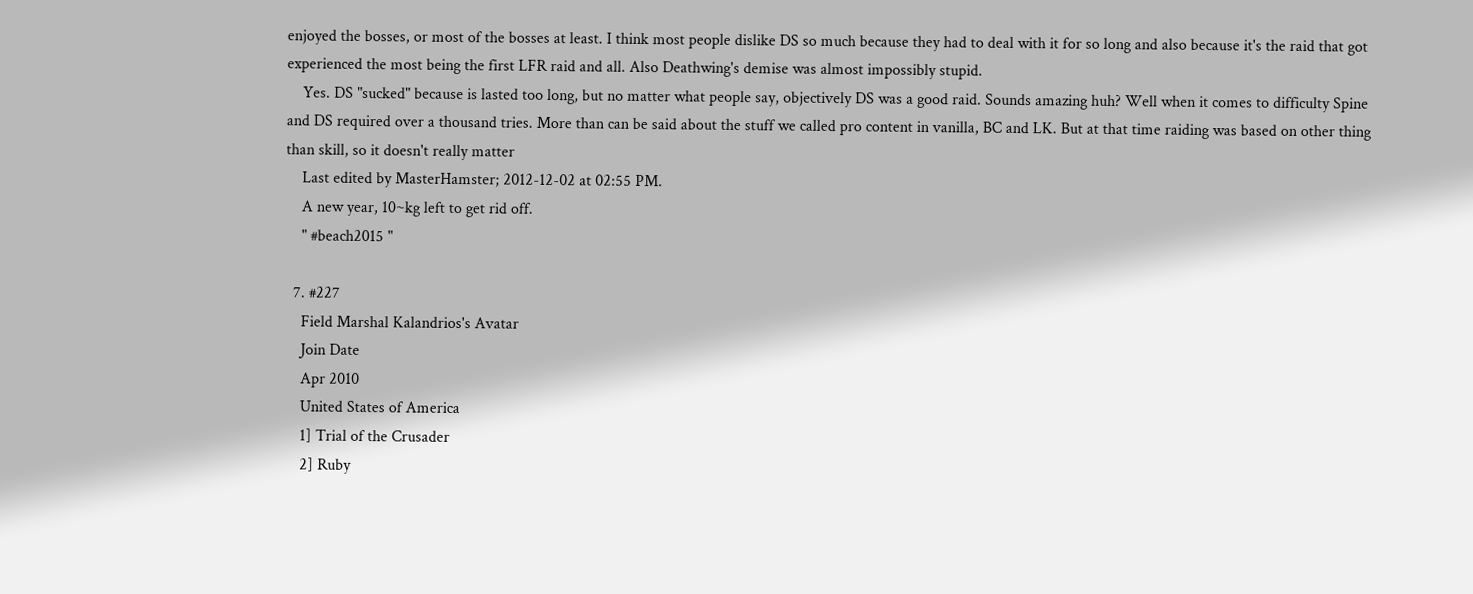enjoyed the bosses, or most of the bosses at least. I think most people dislike DS so much because they had to deal with it for so long and also because it's the raid that got experienced the most being the first LFR raid and all. Also Deathwing's demise was almost impossibly stupid.
    Yes. DS "sucked" because is lasted too long, but no matter what people say, objectively DS was a good raid. Sounds amazing huh? Well when it comes to difficulty Spine and DS required over a thousand tries. More than can be said about the stuff we called pro content in vanilla, BC and LK. But at that time raiding was based on other thing than skill, so it doesn't really matter
    Last edited by MasterHamster; 2012-12-02 at 02:55 PM.
    A new year, 10~kg left to get rid off.
    " #beach2015 "

  7. #227
    Field Marshal Kalandrios's Avatar
    Join Date
    Apr 2010
    United States of America
    1] Trial of the Crusader
    2] Ruby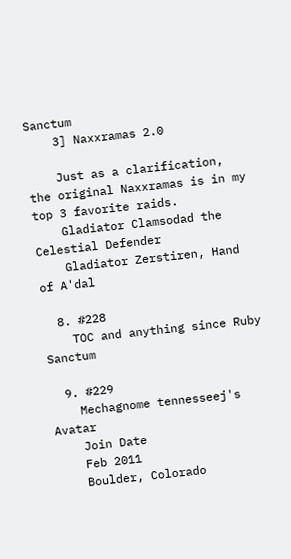Sanctum
    3] Naxxramas 2.0

    Just as a clarification, the original Naxxramas is in my top 3 favorite raids.
    Gladiator Clamsodad the Celestial Defender
    Gladiator Zerstiren, Hand of A'dal

  8. #228
    TOC and anything since Ruby Sanctum

  9. #229
    Mechagnome tennesseej's Avatar
    Join Date
    Feb 2011
    Boulder, Colorado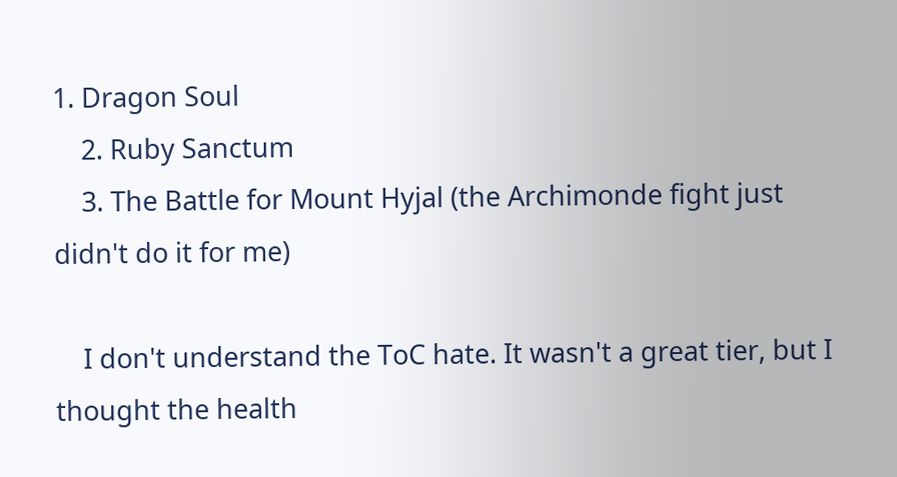1. Dragon Soul
    2. Ruby Sanctum
    3. The Battle for Mount Hyjal (the Archimonde fight just didn't do it for me)

    I don't understand the ToC hate. It wasn't a great tier, but I thought the health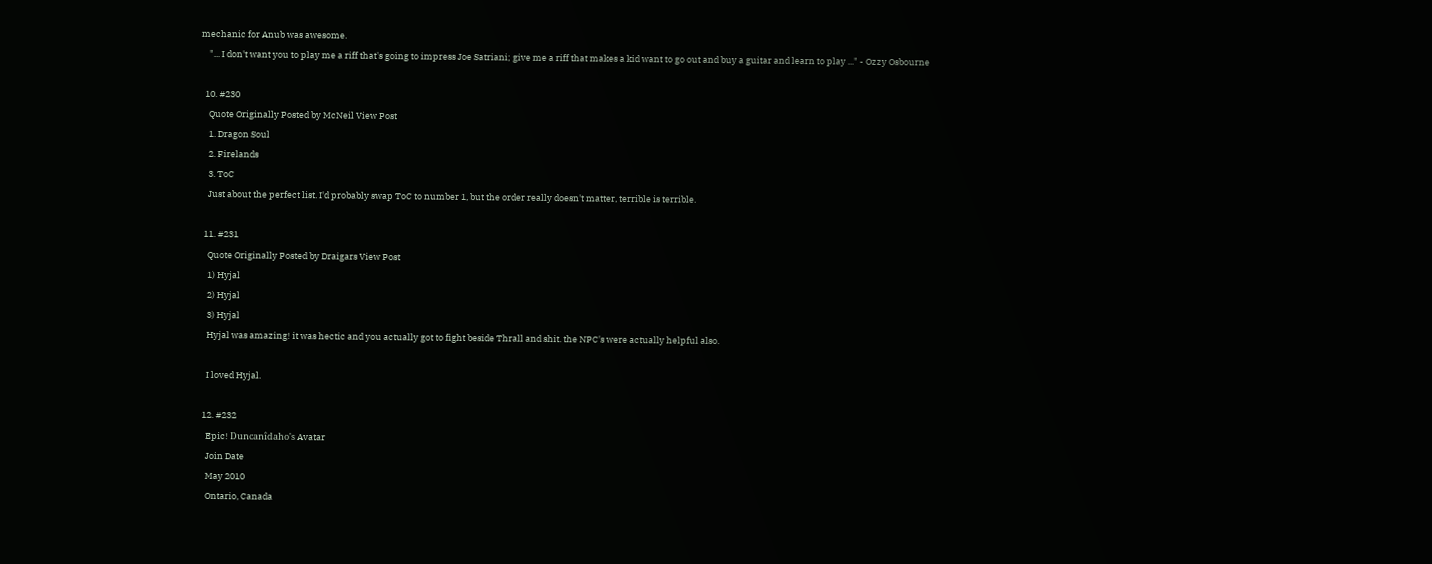mechanic for Anub was awesome.
    "... I don't want you to play me a riff that's going to impress Joe Satriani; give me a riff that makes a kid want to go out and buy a guitar and learn to play ..." - Ozzy Osbourne

  10. #230
    Quote Originally Posted by McNeil View Post
    1. Dragon Soul
    2. Firelands
    3. ToC
    Just about the perfect list. I'd probably swap ToC to number 1, but the order really doesn't matter, terrible is terrible.

  11. #231
    Quote Originally Posted by Draigars View Post
    1) Hyjal
    2) Hyjal
    3) Hyjal
    Hyjal was amazing! it was hectic and you actually got to fight beside Thrall and shit. the NPC's were actually helpful also.

    I loved Hyjal.

  12. #232
    Epic! Duncanîdaho's Avatar
    Join Date
    May 2010
    Ontario, Canada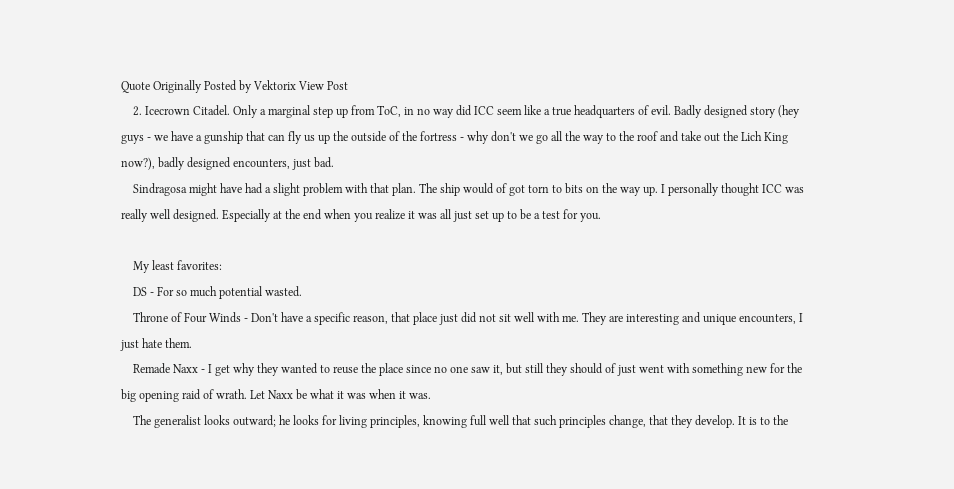Quote Originally Posted by Vektorix View Post
    2. Icecrown Citadel. Only a marginal step up from ToC, in no way did ICC seem like a true headquarters of evil. Badly designed story (hey guys - we have a gunship that can fly us up the outside of the fortress - why don't we go all the way to the roof and take out the Lich King now?), badly designed encounters, just bad.
    Sindragosa might have had a slight problem with that plan. The ship would of got torn to bits on the way up. I personally thought ICC was really well designed. Especially at the end when you realize it was all just set up to be a test for you.

    My least favorites:
    DS - For so much potential wasted.
    Throne of Four Winds - Don't have a specific reason, that place just did not sit well with me. They are interesting and unique encounters, I just hate them.
    Remade Naxx - I get why they wanted to reuse the place since no one saw it, but still they should of just went with something new for the big opening raid of wrath. Let Naxx be what it was when it was.
    The generalist looks outward; he looks for living principles, knowing full well that such principles change, that they develop. It is to the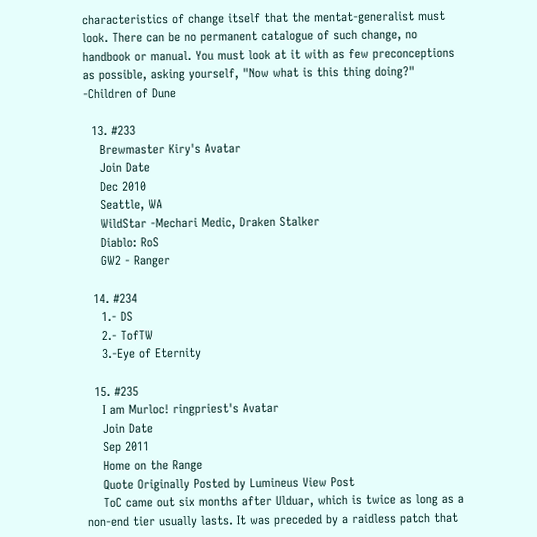characteristics of change itself that the mentat-generalist must look. There can be no permanent catalogue of such change, no handbook or manual. You must look at it with as few preconceptions as possible, asking yourself, "Now what is this thing doing?" -Children of Dune

  13. #233
    Brewmaster Kiry's Avatar
    Join Date
    Dec 2010
    Seattle, WA
    WildStar -Mechari Medic, Draken Stalker
    Diablo: RoS
    GW2 - Ranger

  14. #234
    1.- DS
    2.- TofTW
    3.-Eye of Eternity

  15. #235
    I am Murloc! ringpriest's Avatar
    Join Date
    Sep 2011
    Home on the Range
    Quote Originally Posted by Lumineus View Post
    ToC came out six months after Ulduar, which is twice as long as a non-end tier usually lasts. It was preceded by a raidless patch that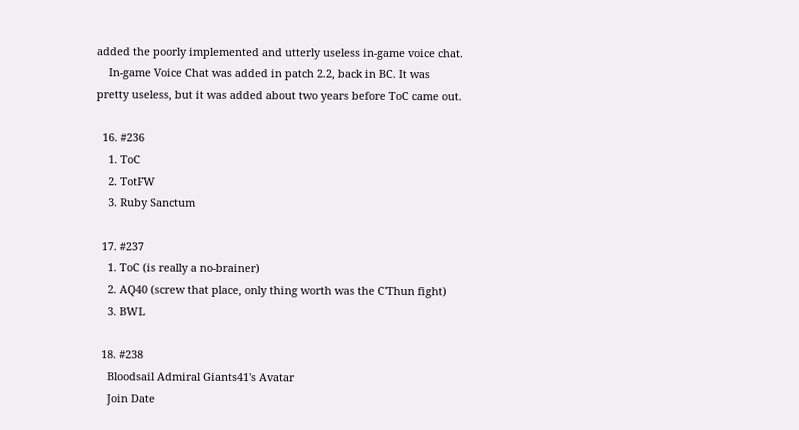added the poorly implemented and utterly useless in-game voice chat.
    In-game Voice Chat was added in patch 2.2, back in BC. It was pretty useless, but it was added about two years before ToC came out.

  16. #236
    1. ToC
    2. TotFW
    3. Ruby Sanctum

  17. #237
    1. ToC (is really a no-brainer)
    2. AQ40 (screw that place, only thing worth was the C'Thun fight)
    3. BWL

  18. #238
    Bloodsail Admiral Giants41's Avatar
    Join Date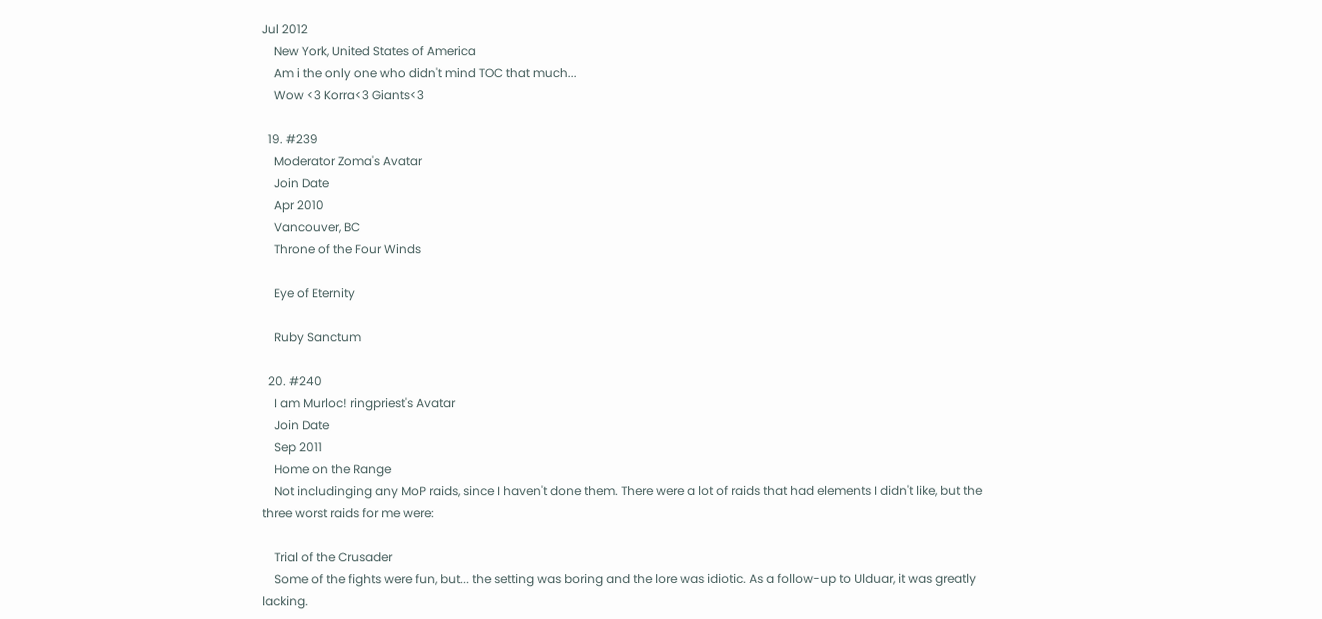Jul 2012
    New York, United States of America
    Am i the only one who didn't mind TOC that much...
    Wow <3 Korra<3 Giants<3

  19. #239
    Moderator Zoma's Avatar
    Join Date
    Apr 2010
    Vancouver, BC
    Throne of the Four Winds

    Eye of Eternity

    Ruby Sanctum

  20. #240
    I am Murloc! ringpriest's Avatar
    Join Date
    Sep 2011
    Home on the Range
    Not includinging any MoP raids, since I haven't done them. There were a lot of raids that had elements I didn't like, but the three worst raids for me were:

    Trial of the Crusader
    Some of the fights were fun, but... the setting was boring and the lore was idiotic. As a follow-up to Ulduar, it was greatly lacking.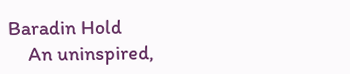Baradin Hold
    An uninspired,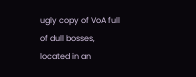ugly copy of VoA full of dull bosses, located in an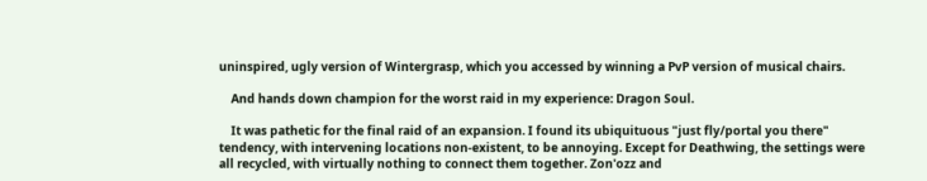uninspired, ugly version of Wintergrasp, which you accessed by winning a PvP version of musical chairs.

    And hands down champion for the worst raid in my experience: Dragon Soul.

    It was pathetic for the final raid of an expansion. I found its ubiquituous "just fly/portal you there" tendency, with intervening locations non-existent, to be annoying. Except for Deathwing, the settings were all recycled, with virtually nothing to connect them together. Zon'ozz and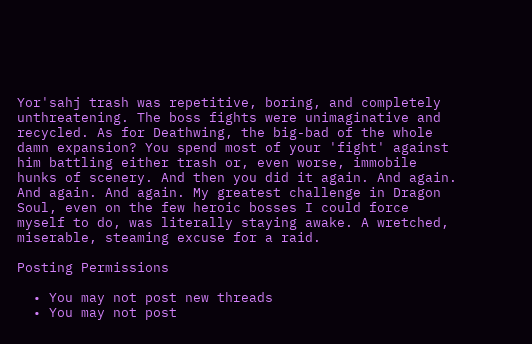Yor'sahj trash was repetitive, boring, and completely unthreatening. The boss fights were unimaginative and recycled. As for Deathwing, the big-bad of the whole damn expansion? You spend most of your 'fight' against him battling either trash or, even worse, immobile hunks of scenery. And then you did it again. And again. And again. And again. My greatest challenge in Dragon Soul, even on the few heroic bosses I could force myself to do, was literally staying awake. A wretched, miserable, steaming excuse for a raid.

Posting Permissions

  • You may not post new threads
  • You may not post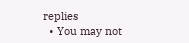replies
  • You may not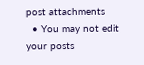post attachments
  • You may not edit your posts